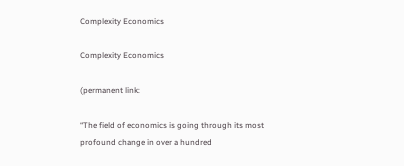Complexity Economics

Complexity Economics

(permanent link:

“The field of economics is going through its most profound change in over a hundred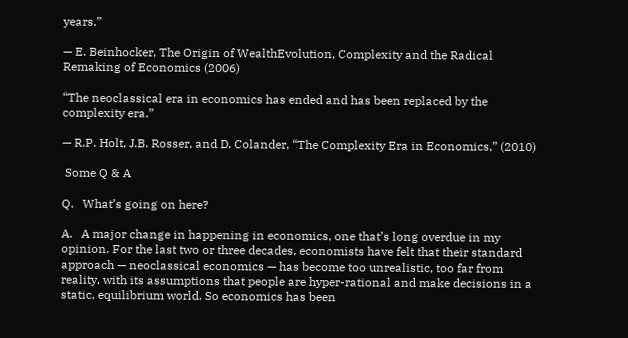years.”

— E. Beinhocker, The Origin of WealthEvolution, Complexity and the Radical Remaking of Economics (2006)

“The neoclassical era in economics has ended and has been replaced by the complexity era.”

— R.P. Holt, J.B. Rosser, and D. Colander, “The Complexity Era in Economics,” (2010)

 Some Q & A

Q.   What’s going on here?

A.   A major change in happening in economics, one that’s long overdue in my opinion. For the last two or three decades, economists have felt that their standard approach — neoclassical economics — has become too unrealistic, too far from reality, with its assumptions that people are hyper-rational and make decisions in a static, equilibrium world. So economics has been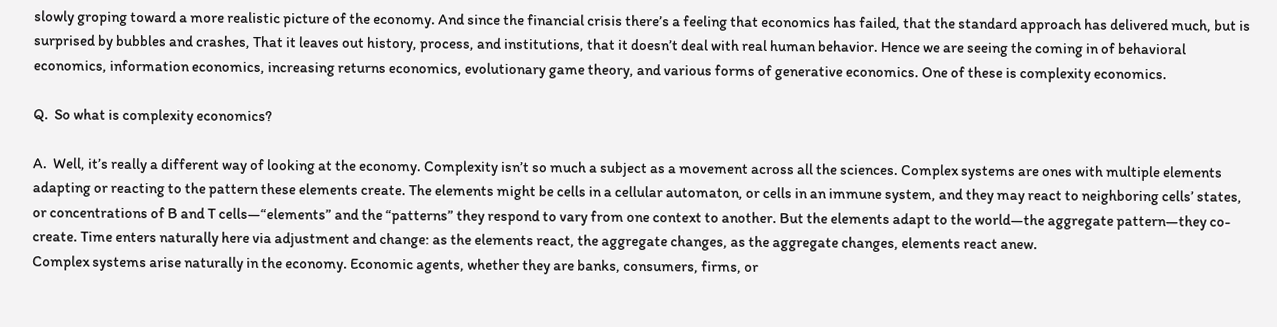slowly groping toward a more realistic picture of the economy. And since the financial crisis there’s a feeling that economics has failed, that the standard approach has delivered much, but is surprised by bubbles and crashes, That it leaves out history, process, and institutions, that it doesn’t deal with real human behavior. Hence we are seeing the coming in of behavioral economics, information economics, increasing returns economics, evolutionary game theory, and various forms of generative economics. One of these is complexity economics.

Q.  So what is complexity economics?

A.  Well, it’s really a different way of looking at the economy. Complexity isn’t so much a subject as a movement across all the sciences. Complex systems are ones with multiple elements adapting or reacting to the pattern these elements create. The elements might be cells in a cellular automaton, or cells in an immune system, and they may react to neighboring cells’ states, or concentrations of B and T cells—“elements” and the “patterns” they respond to vary from one context to another. But the elements adapt to the world—the aggregate pattern—they co-create. Time enters naturally here via adjustment and change: as the elements react, the aggregate changes, as the aggregate changes, elements react anew.
Complex systems arise naturally in the economy. Economic agents, whether they are banks, consumers, firms, or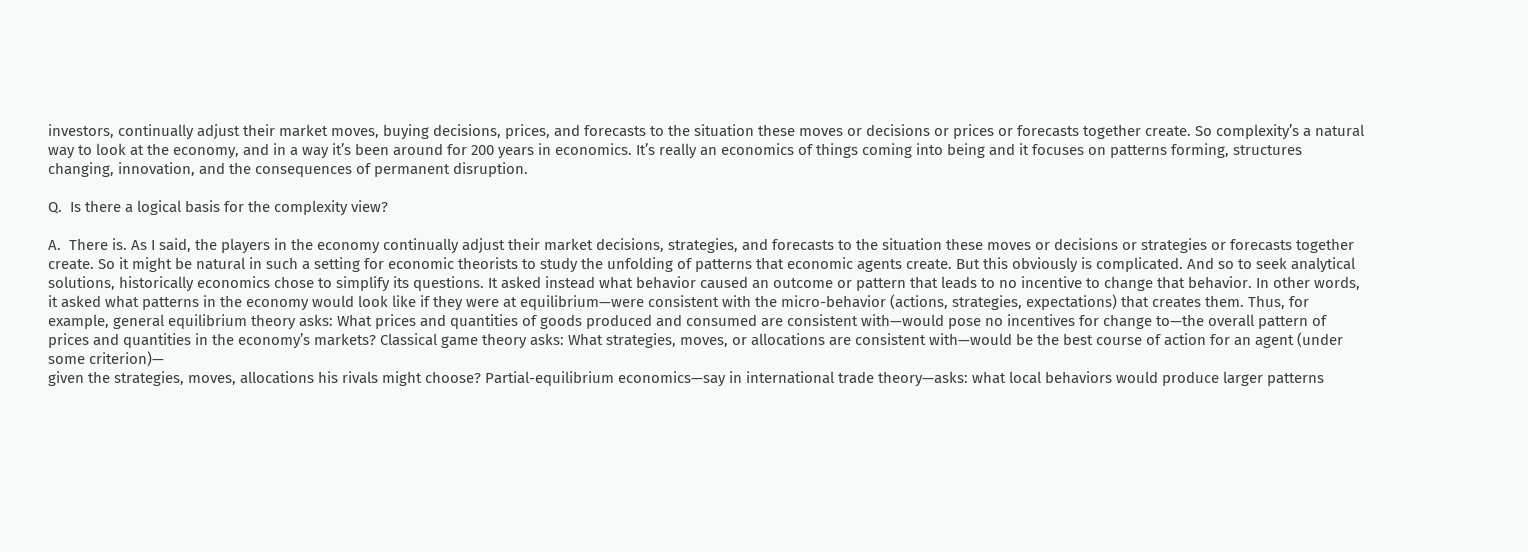investors, continually adjust their market moves, buying decisions, prices, and forecasts to the situation these moves or decisions or prices or forecasts together create. So complexity’s a natural way to look at the economy, and in a way it’s been around for 200 years in economics. It’s really an economics of things coming into being and it focuses on patterns forming, structures changing, innovation, and the consequences of permanent disruption.

Q.  Is there a logical basis for the complexity view?

A.  There is. As I said, the players in the economy continually adjust their market decisions, strategies, and forecasts to the situation these moves or decisions or strategies or forecasts together create. So it might be natural in such a setting for economic theorists to study the unfolding of patterns that economic agents create. But this obviously is complicated. And so to seek analytical solutions, historically economics chose to simplify its questions. It asked instead what behavior caused an outcome or pattern that leads to no incentive to change that behavior. In other words, it asked what patterns in the economy would look like if they were at equilibrium—were consistent with the micro-behavior (actions, strategies, expectations) that creates them. Thus, for example, general equilibrium theory asks: What prices and quantities of goods produced and consumed are consistent with—would pose no incentives for change to—the overall pattern of prices and quantities in the economy’s markets? Classical game theory asks: What strategies, moves, or allocations are consistent with—would be the best course of action for an agent (under some criterion)—
given the strategies, moves, allocations his rivals might choose? Partial-equilibrium economics—say in international trade theory—asks: what local behaviors would produce larger patterns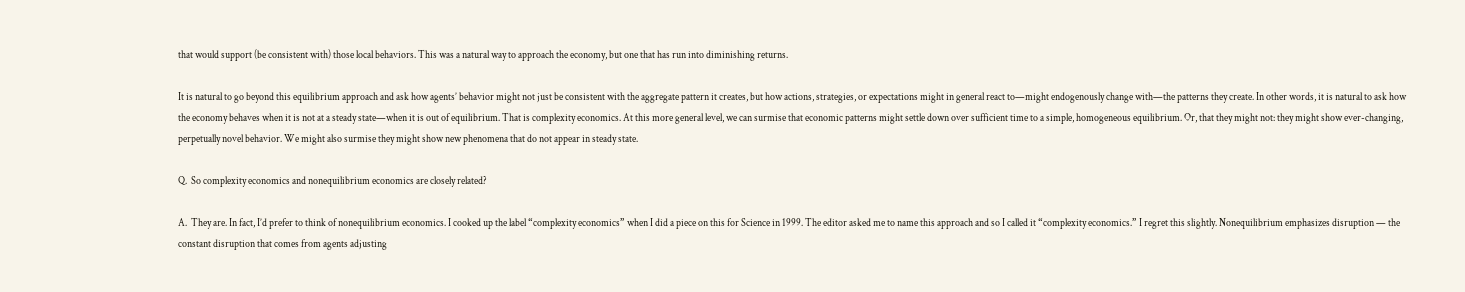that would support (be consistent with) those local behaviors. This was a natural way to approach the economy, but one that has run into diminishing returns.

It is natural to go beyond this equilibrium approach and ask how agents’ behavior might not just be consistent with the aggregate pattern it creates, but how actions, strategies, or expectations might in general react to—might endogenously change with—the patterns they create. In other words, it is natural to ask how the economy behaves when it is not at a steady state—when it is out of equilibrium. That is complexity economics. At this more general level, we can surmise that economic patterns might settle down over sufficient time to a simple, homogeneous equilibrium. Or, that they might not: they might show ever-changing, perpetually novel behavior. We might also surmise they might show new phenomena that do not appear in steady state.

Q.  So complexity economics and nonequilibrium economics are closely related?

A.  They are. In fact, I’d prefer to think of nonequilibrium economics. I cooked up the label “complexity economics” when I did a piece on this for Science in 1999. The editor asked me to name this approach and so I called it “complexity economics.” I regret this slightly. Nonequilibrium emphasizes disruption — the constant disruption that comes from agents adjusting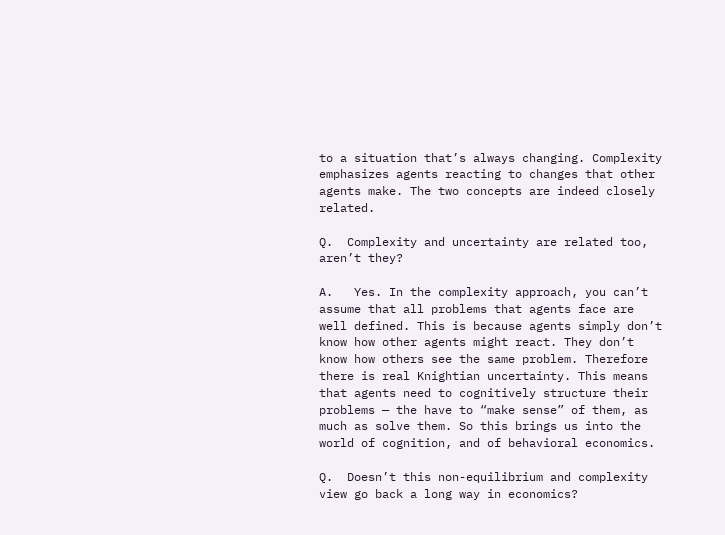to a situation that’s always changing. Complexity emphasizes agents reacting to changes that other agents make. The two concepts are indeed closely related.

Q.  Complexity and uncertainty are related too, aren’t they?

A.   Yes. In the complexity approach, you can’t assume that all problems that agents face are well defined. This is because agents simply don’t know how other agents might react. They don’t know how others see the same problem. Therefore there is real Knightian uncertainty. This means that agents need to cognitively structure their problems — the have to “make sense” of them, as much as solve them. So this brings us into the world of cognition, and of behavioral economics.

Q.  Doesn’t this non-equilibrium and complexity view go back a long way in economics?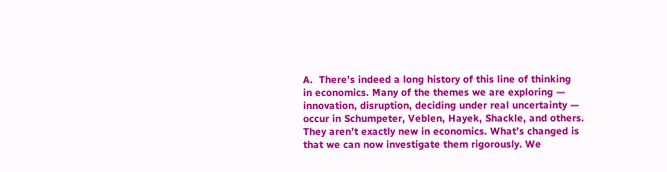A.  There’s indeed a long history of this line of thinking  in economics. Many of the themes we are exploring — innovation, disruption, deciding under real uncertainty — occur in Schumpeter, Veblen, Hayek, Shackle, and others. They aren’t exactly new in economics. What’s changed is that we can now investigate them rigorously. We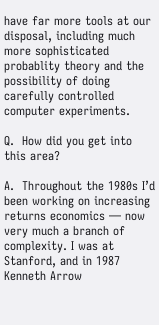have far more tools at our disposal, including much more sophisticated probablity theory and the possibility of doing carefully controlled computer experiments.

Q.  How did you get into this area?

A.  Throughout the 1980s I’d been working on increasing returns economics — now very much a branch of complexity. I was at Stanford, and in 1987 Kenneth Arrow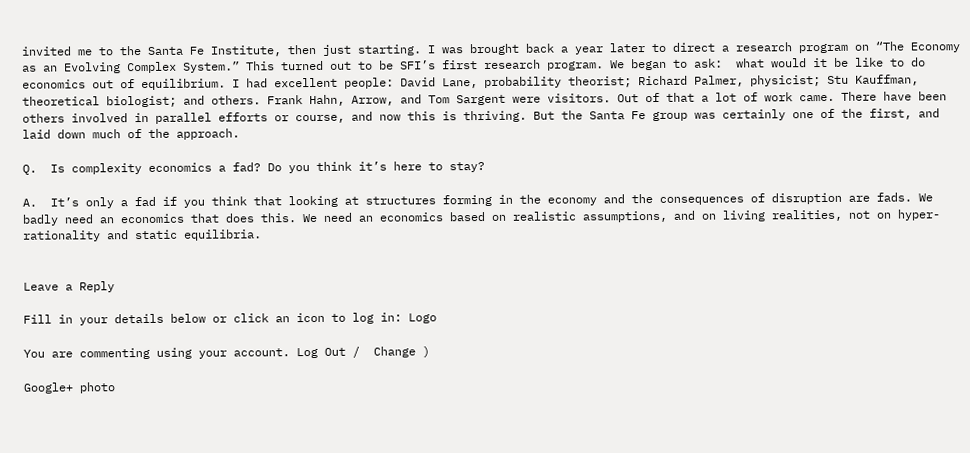invited me to the Santa Fe Institute, then just starting. I was brought back a year later to direct a research program on “The Economy as an Evolving Complex System.” This turned out to be SFI’s first research program. We began to ask:  what would it be like to do economics out of equilibrium. I had excellent people: David Lane, probability theorist; Richard Palmer, physicist; Stu Kauffman, theoretical biologist; and others. Frank Hahn, Arrow, and Tom Sargent were visitors. Out of that a lot of work came. There have been others involved in parallel efforts or course, and now this is thriving. But the Santa Fe group was certainly one of the first, and laid down much of the approach.

Q.  Is complexity economics a fad? Do you think it’s here to stay?

A.  It’s only a fad if you think that looking at structures forming in the economy and the consequences of disruption are fads. We badly need an economics that does this. We need an economics based on realistic assumptions, and on living realities, not on hyper-rationality and static equilibria.


Leave a Reply

Fill in your details below or click an icon to log in: Logo

You are commenting using your account. Log Out /  Change )

Google+ photo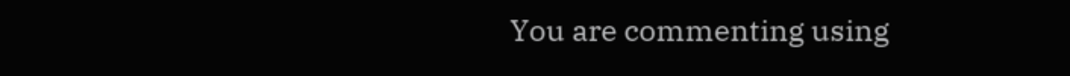You are commenting using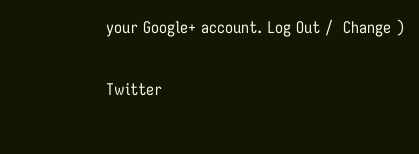your Google+ account. Log Out /  Change )

Twitter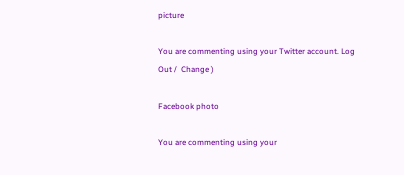picture

You are commenting using your Twitter account. Log Out /  Change )

Facebook photo

You are commenting using your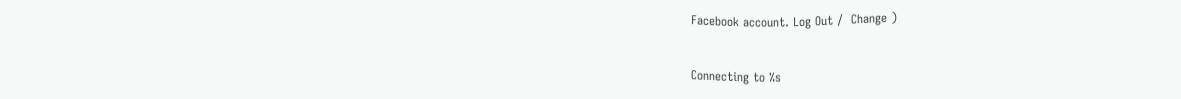Facebook account. Log Out /  Change )


Connecting to %s